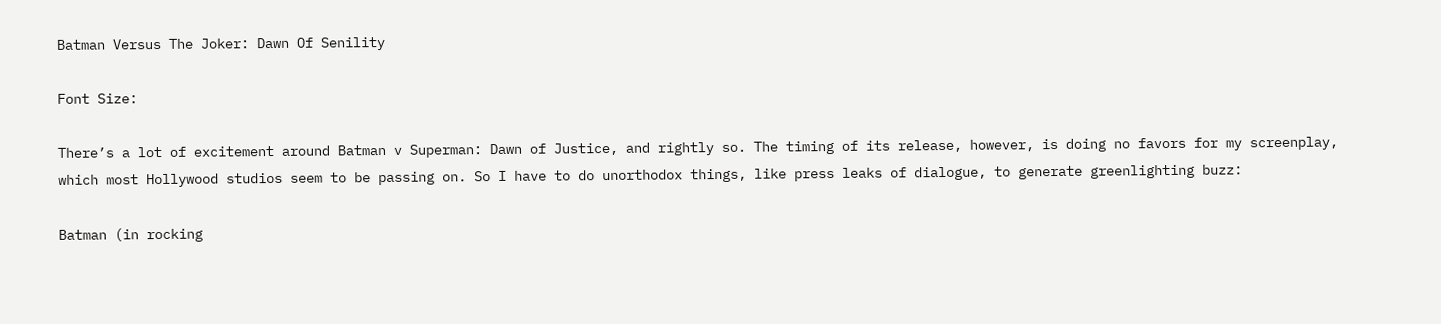Batman Versus The Joker: Dawn Of Senility

Font Size:

There’s a lot of excitement around Batman v Superman: Dawn of Justice, and rightly so. The timing of its release, however, is doing no favors for my screenplay, which most Hollywood studios seem to be passing on. So I have to do unorthodox things, like press leaks of dialogue, to generate greenlighting buzz:

Batman (in rocking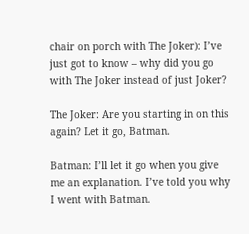chair on porch with The Joker): I’ve just got to know – why did you go with The Joker instead of just Joker?

The Joker: Are you starting in on this again? Let it go, Batman.

Batman: I’ll let it go when you give me an explanation. I’ve told you why I went with Batman.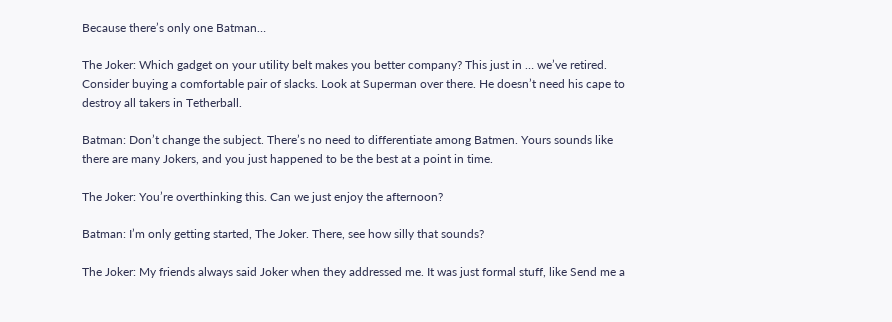Because there’s only one Batman…

The Joker: Which gadget on your utility belt makes you better company? This just in … we’ve retired. Consider buying a comfortable pair of slacks. Look at Superman over there. He doesn’t need his cape to destroy all takers in Tetherball.

Batman: Don’t change the subject. There’s no need to differentiate among Batmen. Yours sounds like there are many Jokers, and you just happened to be the best at a point in time.

The Joker: You’re overthinking this. Can we just enjoy the afternoon?

Batman: I’m only getting started, The Joker. There, see how silly that sounds?

The Joker: My friends always said Joker when they addressed me. It was just formal stuff, like Send me a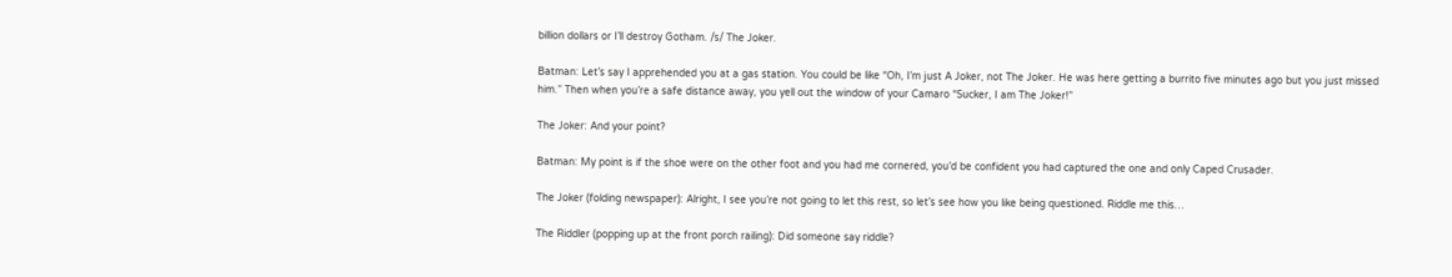billion dollars or I’ll destroy Gotham. /s/ The Joker.

Batman: Let’s say I apprehended you at a gas station. You could be like “Oh, I’m just A Joker, not The Joker. He was here getting a burrito five minutes ago but you just missed him.” Then when you’re a safe distance away, you yell out the window of your Camaro “Sucker, I am The Joker!”

The Joker: And your point?

Batman: My point is if the shoe were on the other foot and you had me cornered, you’d be confident you had captured the one and only Caped Crusader.

The Joker (folding newspaper): Alright, I see you’re not going to let this rest, so let’s see how you like being questioned. Riddle me this…

The Riddler (popping up at the front porch railing): Did someone say riddle?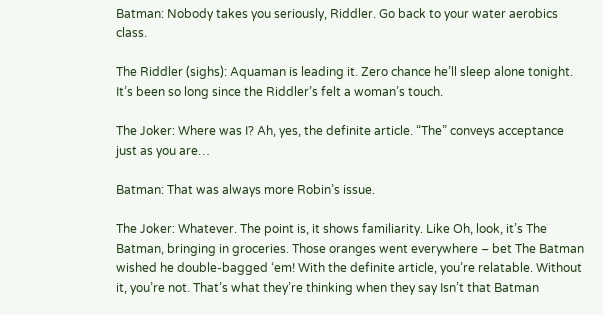Batman: Nobody takes you seriously, Riddler. Go back to your water aerobics class.

The Riddler (sighs): Aquaman is leading it. Zero chance he’ll sleep alone tonight. It’s been so long since the Riddler’s felt a woman’s touch.

The Joker: Where was I? Ah, yes, the definite article. “The” conveys acceptance just as you are…

Batman: That was always more Robin’s issue.

The Joker: Whatever. The point is, it shows familiarity. Like Oh, look, it’s The Batman, bringing in groceries. Those oranges went everywhere – bet The Batman wished he double-bagged ‘em! With the definite article, you’re relatable. Without it, you’re not. That’s what they’re thinking when they say Isn’t that Batman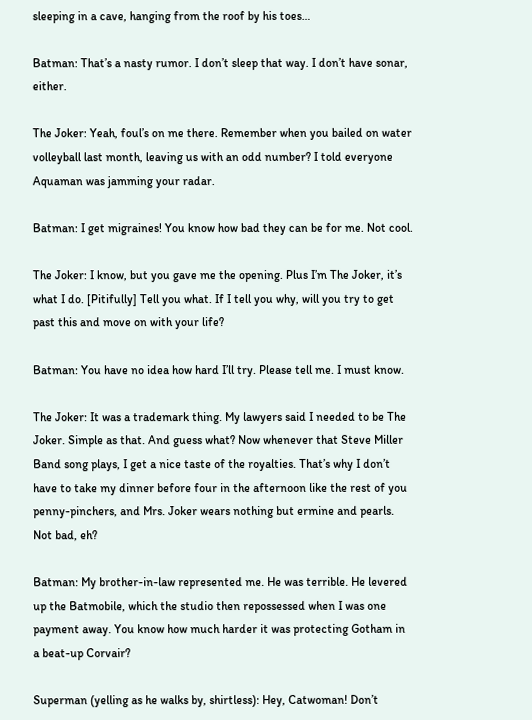sleeping in a cave, hanging from the roof by his toes…

Batman: That’s a nasty rumor. I don’t sleep that way. I don’t have sonar, either.

The Joker: Yeah, foul’s on me there. Remember when you bailed on water volleyball last month, leaving us with an odd number? I told everyone Aquaman was jamming your radar.

Batman: I get migraines! You know how bad they can be for me. Not cool.

The Joker: I know, but you gave me the opening. Plus I’m The Joker, it’s what I do. [Pitifully] Tell you what. If I tell you why, will you try to get past this and move on with your life?

Batman: You have no idea how hard I’ll try. Please tell me. I must know.

The Joker: It was a trademark thing. My lawyers said I needed to be The Joker. Simple as that. And guess what? Now whenever that Steve Miller Band song plays, I get a nice taste of the royalties. That’s why I don’t have to take my dinner before four in the afternoon like the rest of you penny-pinchers, and Mrs. Joker wears nothing but ermine and pearls. Not bad, eh?

Batman: My brother-in-law represented me. He was terrible. He levered up the Batmobile, which the studio then repossessed when I was one payment away. You know how much harder it was protecting Gotham in a beat-up Corvair?

Superman (yelling as he walks by, shirtless): Hey, Catwoman! Don’t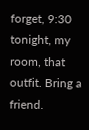forget, 9:30 tonight, my room, that outfit. Bring a friend.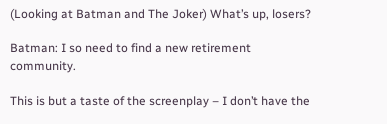(Looking at Batman and The Joker) What’s up, losers?

Batman: I so need to find a new retirement community.

This is but a taste of the screenplay – I don’t have the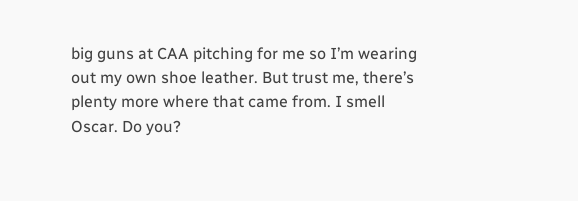big guns at CAA pitching for me so I’m wearing out my own shoe leather. But trust me, there’s plenty more where that came from. I smell Oscar. Do you?